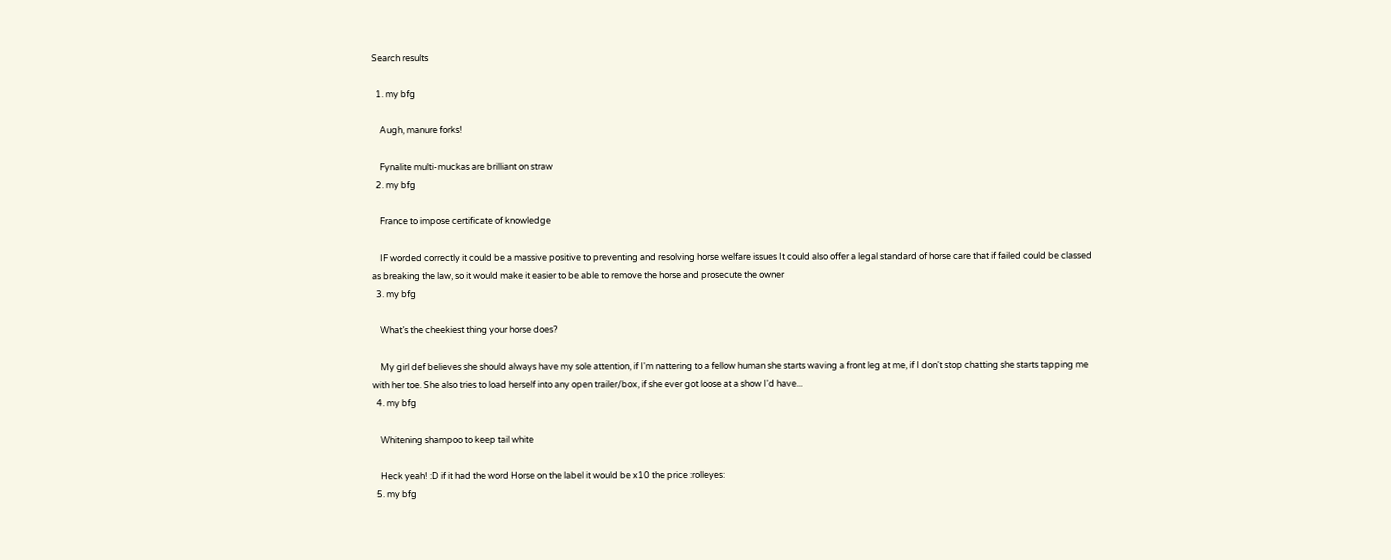Search results

  1. my bfg

    Augh, manure forks!

    Fynalite multi-muckas are brilliant on straw
  2. my bfg

    France to impose certificate of knowledge

    IF worded correctly it could be a massive positive to preventing and resolving horse welfare issues It could also offer a legal standard of horse care that if failed could be classed as breaking the law, so it would make it easier to be able to remove the horse and prosecute the owner
  3. my bfg

    What’s the cheekiest thing your horse does?

    My girl def believes she should always have my sole attention, if I'm nattering to a fellow human she starts waving a front leg at me, if I don't stop chatting she starts tapping me with her toe. She also tries to load herself into any open trailer/box, if she ever got loose at a show I'd have...
  4. my bfg

    Whitening shampoo to keep tail white

    Heck yeah! :D if it had the word Horse on the label it would be x10 the price :rolleyes:
  5. my bfg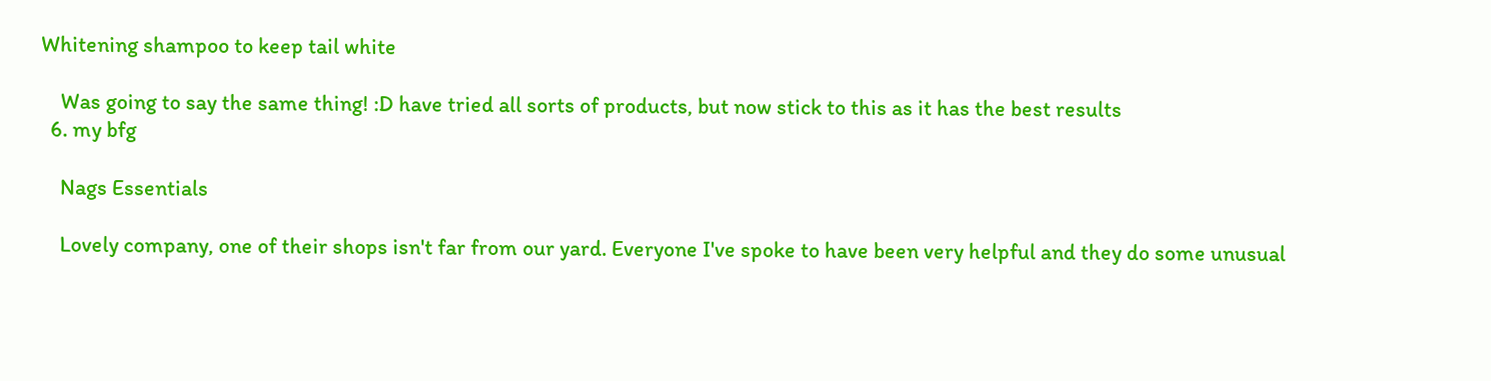Whitening shampoo to keep tail white

    Was going to say the same thing! :D have tried all sorts of products, but now stick to this as it has the best results
  6. my bfg

    Nags Essentials

    Lovely company, one of their shops isn't far from our yard. Everyone I've spoke to have been very helpful and they do some unusual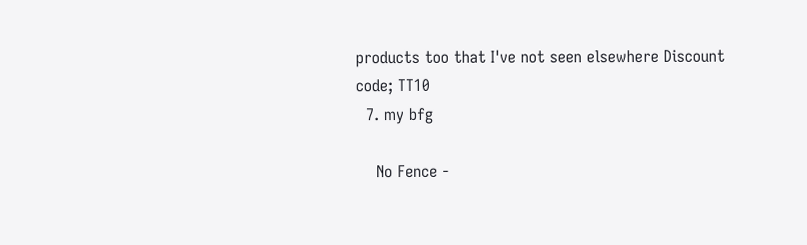products too that I've not seen elsewhere Discount code; TT10
  7. my bfg

    No Fence -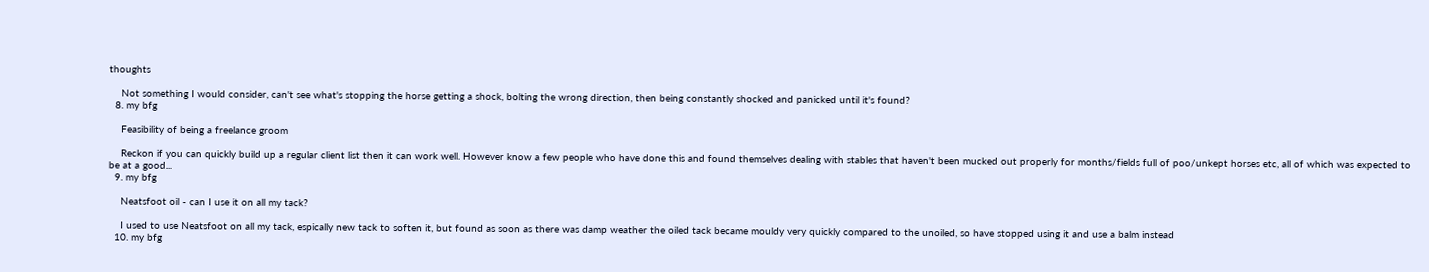thoughts

    Not something I would consider, can't see what's stopping the horse getting a shock, bolting the wrong direction, then being constantly shocked and panicked until it's found?
  8. my bfg

    Feasibility of being a freelance groom

    Reckon if you can quickly build up a regular client list then it can work well. However know a few people who have done this and found themselves dealing with stables that haven't been mucked out properly for months/fields full of poo/unkept horses etc, all of which was expected to be at a good...
  9. my bfg

    Neatsfoot oil - can I use it on all my tack?

    I used to use Neatsfoot on all my tack, espically new tack to soften it, but found as soon as there was damp weather the oiled tack became mouldy very quickly compared to the unoiled, so have stopped using it and use a balm instead
  10. my bfg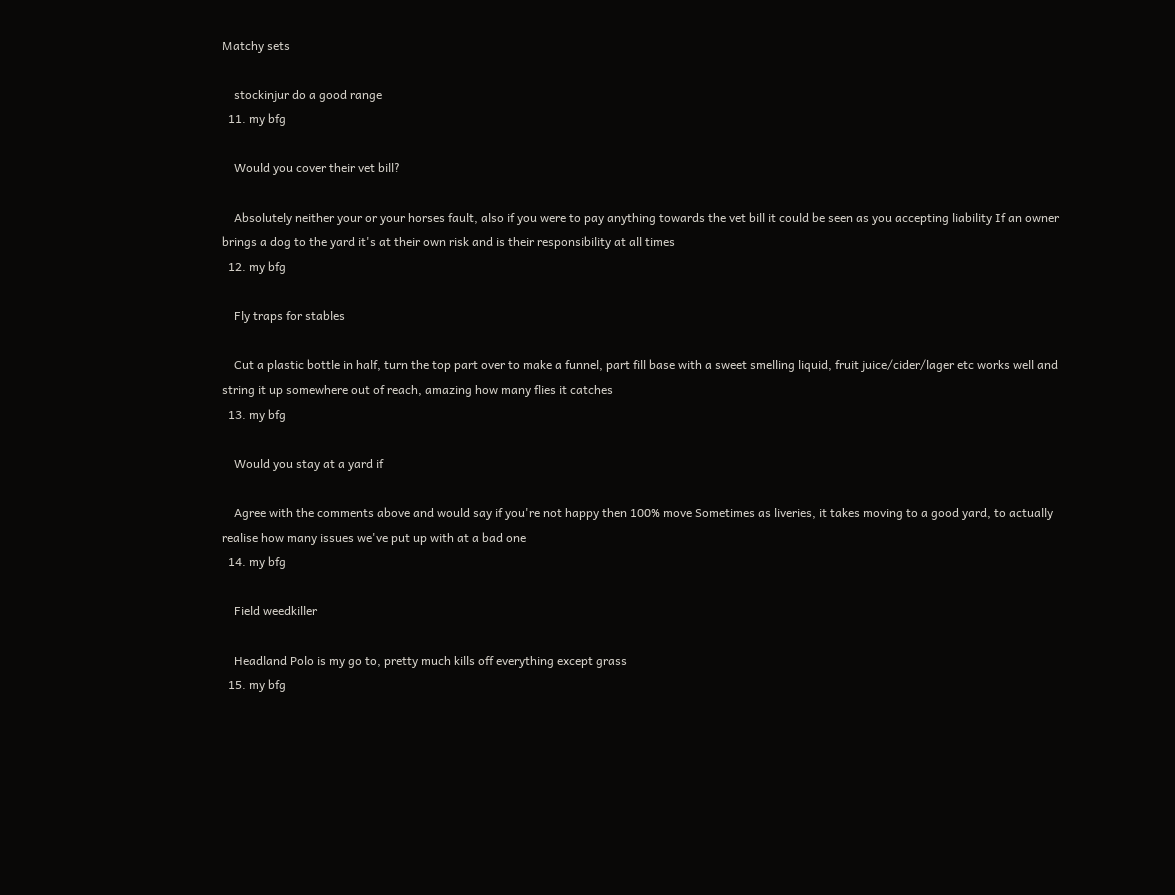Matchy sets

    stockinjur do a good range
  11. my bfg

    Would you cover their vet bill?

    Absolutely neither your or your horses fault, also if you were to pay anything towards the vet bill it could be seen as you accepting liability If an owner brings a dog to the yard it's at their own risk and is their responsibility at all times
  12. my bfg

    Fly traps for stables

    Cut a plastic bottle in half, turn the top part over to make a funnel, part fill base with a sweet smelling liquid, fruit juice/cider/lager etc works well and string it up somewhere out of reach, amazing how many flies it catches
  13. my bfg

    Would you stay at a yard if

    Agree with the comments above and would say if you're not happy then 100% move Sometimes as liveries, it takes moving to a good yard, to actually realise how many issues we've put up with at a bad one
  14. my bfg

    Field weedkiller

    Headland Polo is my go to, pretty much kills off everything except grass
  15. my bfg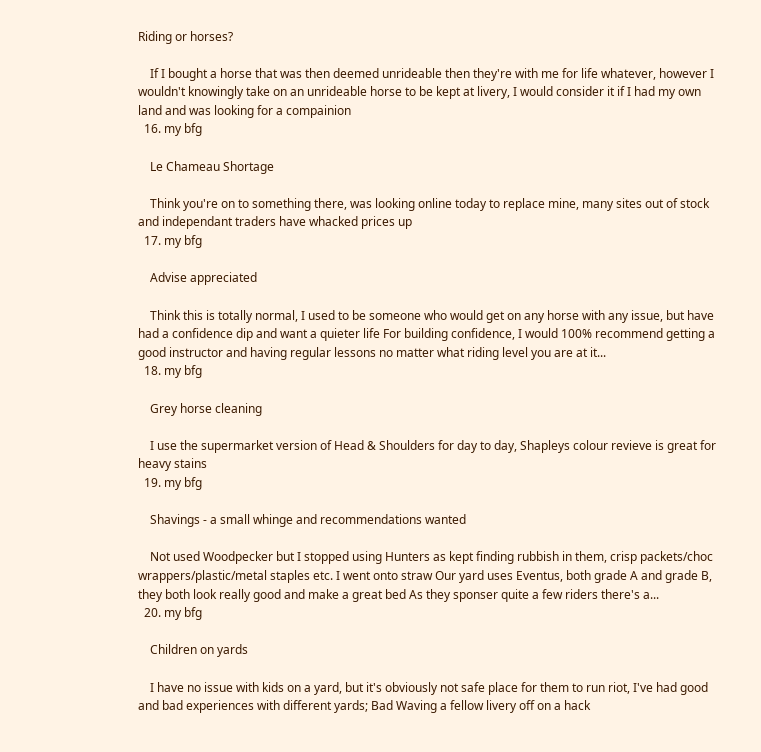Riding or horses?

    If I bought a horse that was then deemed unrideable then they're with me for life whatever, however I wouldn't knowingly take on an unrideable horse to be kept at livery, I would consider it if I had my own land and was looking for a compainion
  16. my bfg

    Le Chameau Shortage

    Think you're on to something there, was looking online today to replace mine, many sites out of stock and independant traders have whacked prices up
  17. my bfg

    Advise appreciated

    Think this is totally normal, I used to be someone who would get on any horse with any issue, but have had a confidence dip and want a quieter life For building confidence, I would 100% recommend getting a good instructor and having regular lessons no matter what riding level you are at it...
  18. my bfg

    Grey horse cleaning

    I use the supermarket version of Head & Shoulders for day to day, Shapleys colour revieve is great for heavy stains
  19. my bfg

    Shavings - a small whinge and recommendations wanted

    Not used Woodpecker but I stopped using Hunters as kept finding rubbish in them, crisp packets/choc wrappers/plastic/metal staples etc. I went onto straw Our yard uses Eventus, both grade A and grade B, they both look really good and make a great bed As they sponser quite a few riders there's a...
  20. my bfg

    Children on yards

    I have no issue with kids on a yard, but it's obviously not safe place for them to run riot, I've had good and bad experiences with different yards; Bad Waving a fellow livery off on a hack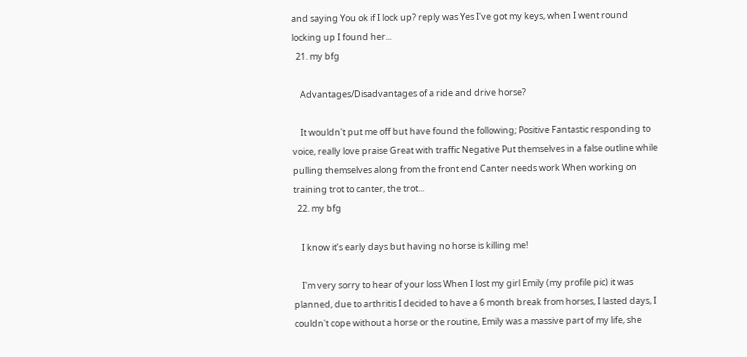and saying You ok if I lock up? reply was Yes I've got my keys, when I went round locking up I found her...
  21. my bfg

    Advantages/Disadvantages of a ride and drive horse?

    It wouldn't put me off but have found the following; Positive Fantastic responding to voice, really love praise Great with traffic Negative Put themselves in a false outline while pulling themselves along from the front end Canter needs work When working on training trot to canter, the trot...
  22. my bfg

    I know it’s early days but having no horse is killing me!

    I'm very sorry to hear of your loss When I lost my girl Emily (my profile pic) it was planned, due to arthritis I decided to have a 6 month break from horses, I lasted days, I couldn't cope without a horse or the routine, Emily was a massive part of my life, she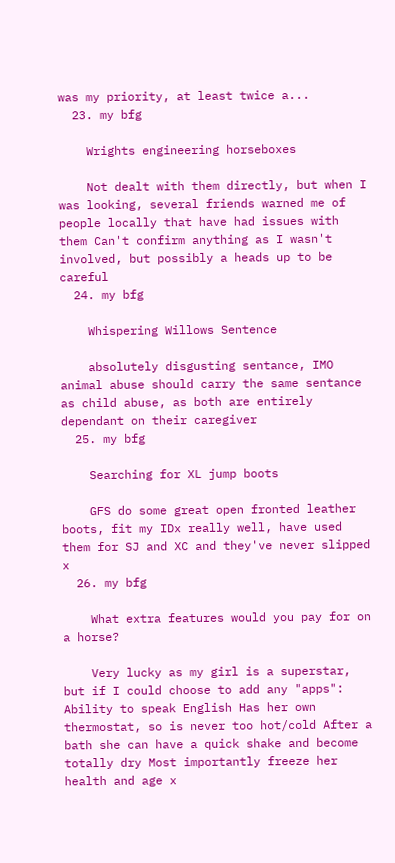was my priority, at least twice a...
  23. my bfg

    Wrights engineering horseboxes

    Not dealt with them directly, but when I was looking, several friends warned me of people locally that have had issues with them Can't confirm anything as I wasn't involved, but possibly a heads up to be careful
  24. my bfg

    Whispering Willows Sentence

    absolutely disgusting sentance, IMO animal abuse should carry the same sentance as child abuse, as both are entirely dependant on their caregiver
  25. my bfg

    Searching for XL jump boots

    GFS do some great open fronted leather boots, fit my IDx really well, have used them for SJ and XC and they've never slipped x
  26. my bfg

    What extra features would you pay for on a horse?

    Very lucky as my girl is a superstar, but if I could choose to add any "apps": Ability to speak English Has her own thermostat, so is never too hot/cold After a bath she can have a quick shake and become totally dry Most importantly freeze her health and age x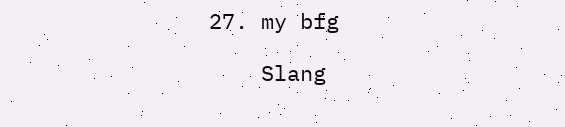27. my bfg

    Slang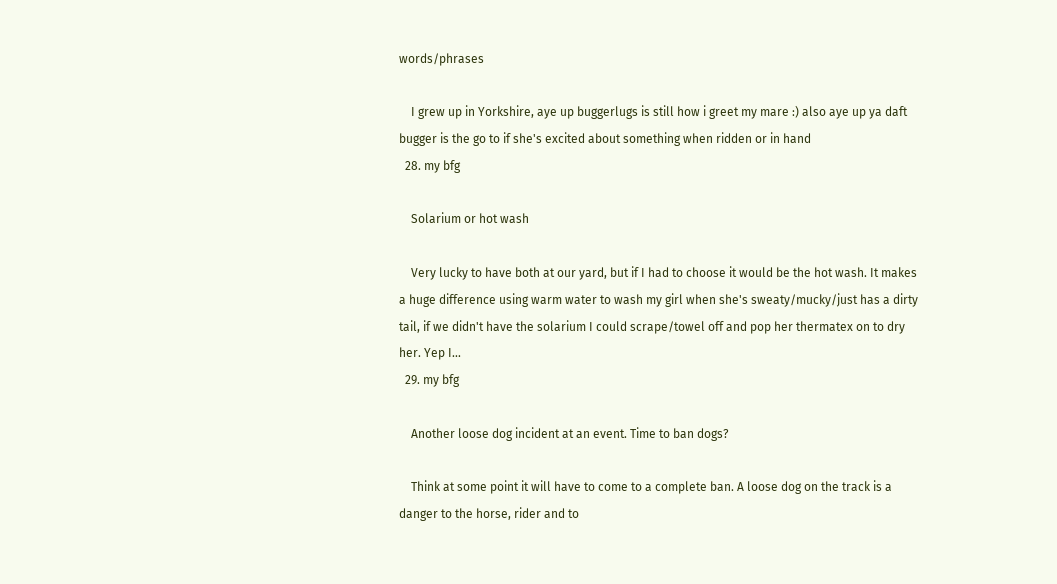words/phrases

    I grew up in Yorkshire, aye up buggerlugs is still how i greet my mare :) also aye up ya daft bugger is the go to if she's excited about something when ridden or in hand
  28. my bfg

    Solarium or hot wash

    Very lucky to have both at our yard, but if I had to choose it would be the hot wash. It makes a huge difference using warm water to wash my girl when she's sweaty/mucky/just has a dirty tail, if we didn't have the solarium I could scrape/towel off and pop her thermatex on to dry her. Yep I...
  29. my bfg

    Another loose dog incident at an event. Time to ban dogs?

    Think at some point it will have to come to a complete ban. A loose dog on the track is a danger to the horse, rider and to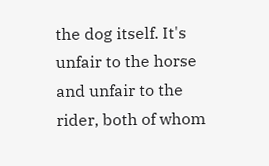the dog itself. It's unfair to the horse and unfair to the rider, both of whom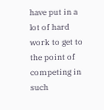have put in a lot of hard work to get to the point of competing in such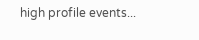high profile events...